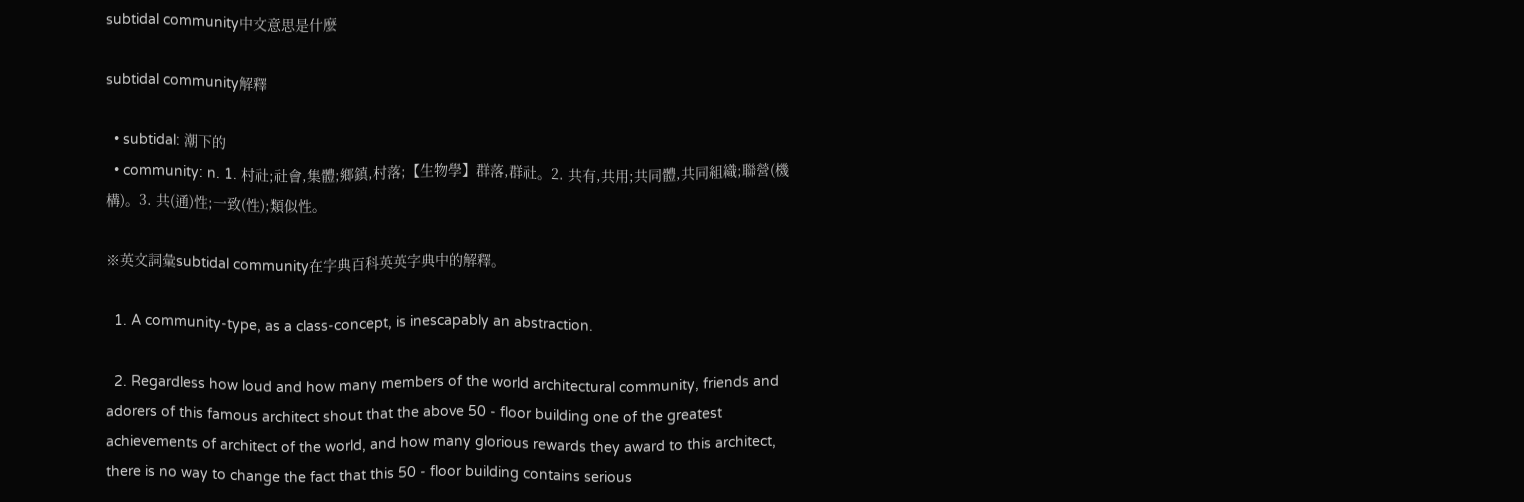subtidal community中文意思是什麼

subtidal community解釋

  • subtidal: 潮下的
  • community: n. 1. 村社;社會,集體;鄉鎮,村落;【生物學】群落,群社。2. 共有,共用;共同體,共同組織;聯營(機構)。3. 共(通)性;一致(性);類似性。

※英文詞彙subtidal community在字典百科英英字典中的解釋。

  1. A community-type, as a class-concept, is inescapably an abstraction.

  2. Regardless how loud and how many members of the world architectural community, friends and adorers of this famous architect shout that the above 50 - floor building one of the greatest achievements of architect of the world, and how many glorious rewards they award to this architect, there is no way to change the fact that this 50 - floor building contains serious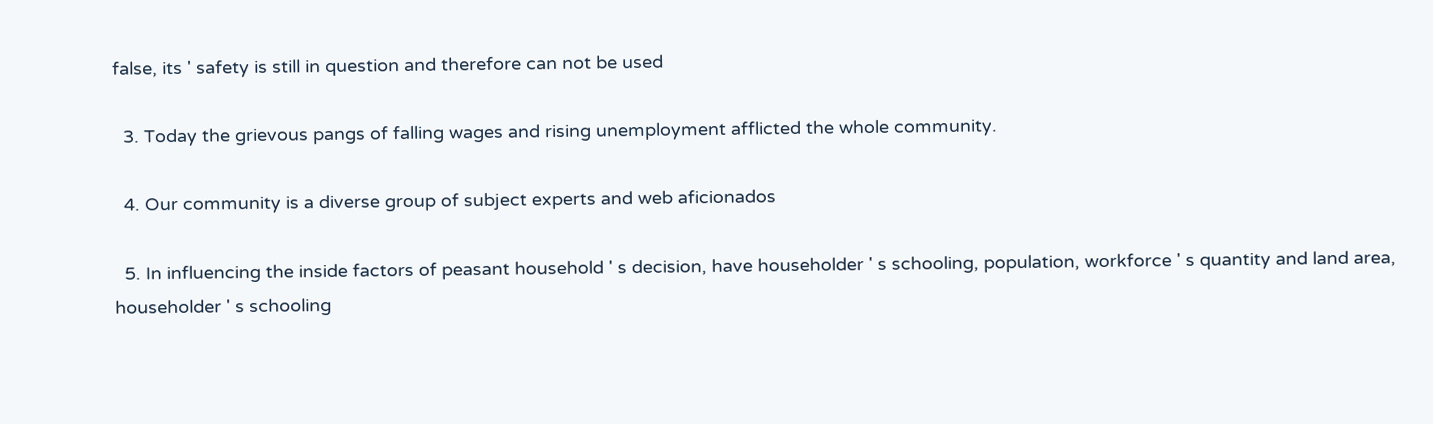false, its ' safety is still in question and therefore can not be used

  3. Today the grievous pangs of falling wages and rising unemployment afflicted the whole community.

  4. Our community is a diverse group of subject experts and web aficionados

  5. In influencing the inside factors of peasant household ' s decision, have householder ' s schooling, population, workforce ' s quantity and land area, householder ' s schooling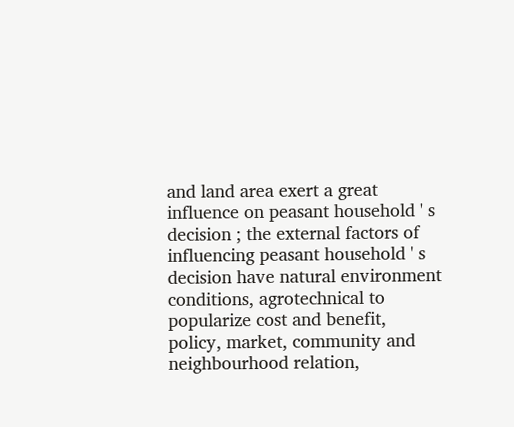and land area exert a great influence on peasant household ' s decision ; the external factors of influencing peasant household ' s decision have natural environment conditions, agrotechnical to popularize cost and benefit, policy, market, community and neighbourhood relation,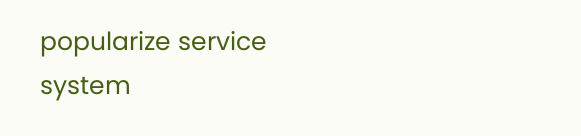popularize service system